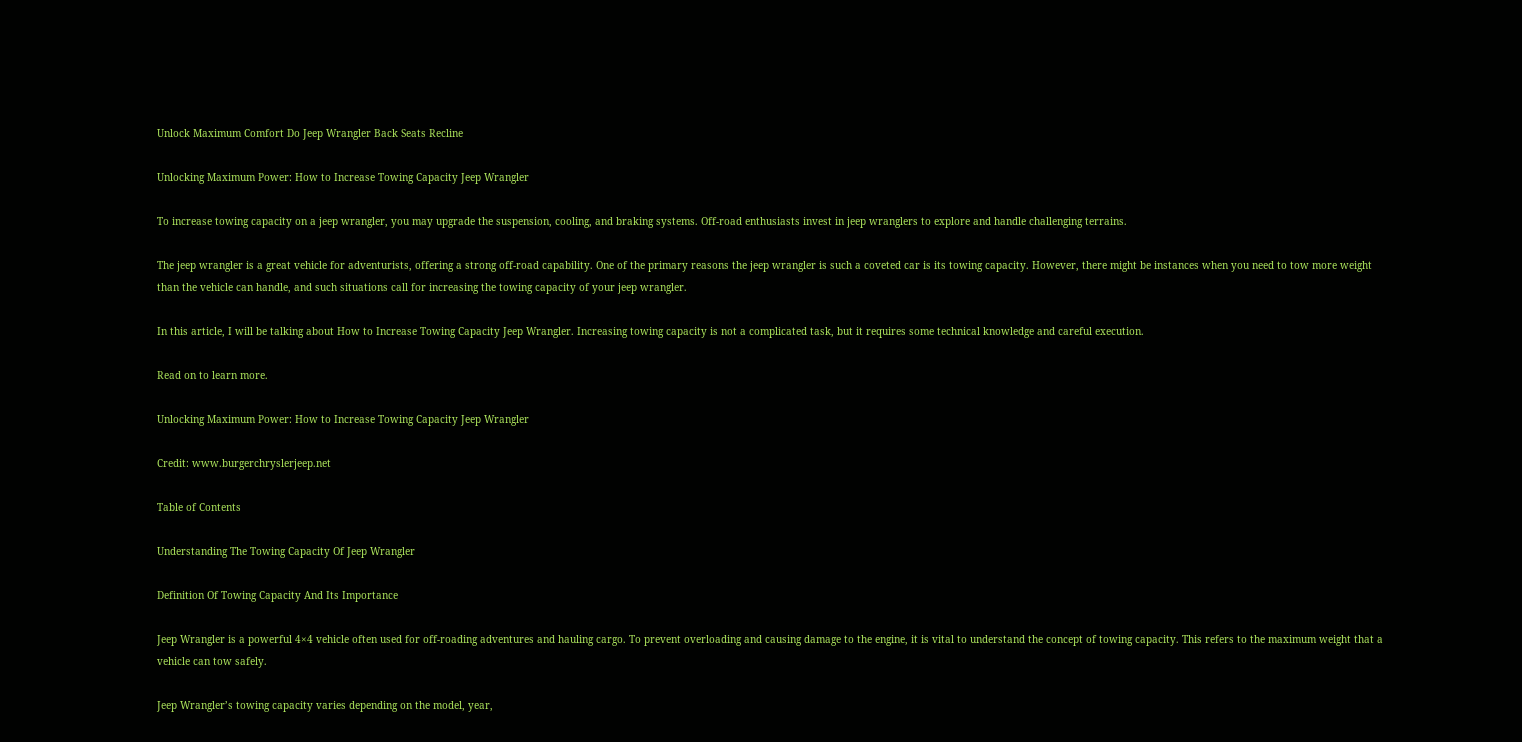Unlock Maximum Comfort Do Jeep Wrangler Back Seats Recline

Unlocking Maximum Power: How to Increase Towing Capacity Jeep Wrangler

To increase towing capacity on a jeep wrangler, you may upgrade the suspension, cooling, and braking systems. Off-road enthusiasts invest in jeep wranglers to explore and handle challenging terrains.

The jeep wrangler is a great vehicle for adventurists, offering a strong off-road capability. One of the primary reasons the jeep wrangler is such a coveted car is its towing capacity. However, there might be instances when you need to tow more weight than the vehicle can handle, and such situations call for increasing the towing capacity of your jeep wrangler.

In this article, I will be talking about How to Increase Towing Capacity Jeep Wrangler. Increasing towing capacity is not a complicated task, but it requires some technical knowledge and careful execution.

Read on to learn more.

Unlocking Maximum Power: How to Increase Towing Capacity Jeep Wrangler

Credit: www.burgerchryslerjeep.net

Table of Contents

Understanding The Towing Capacity Of Jeep Wrangler

Definition Of Towing Capacity And Its Importance

Jeep Wrangler is a powerful 4×4 vehicle often used for off-roading adventures and hauling cargo. To prevent overloading and causing damage to the engine, it is vital to understand the concept of towing capacity. This refers to the maximum weight that a vehicle can tow safely.

Jeep Wrangler’s towing capacity varies depending on the model, year,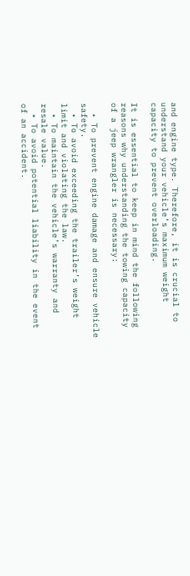and engine type. Therefore, it is crucial to understand your vehicle’s maximum weight capacity to prevent overloading.

It is essential to keep in mind the following reasons why understanding the towing capacity of a jeep wrangler is necessary:

  • To prevent engine damage and ensure vehicle safety.
  • To avoid exceeding the trailer’s weight limit and violating the law.
  • To maintain the vehicle’s warranty and resale value.
  • To avoid potential liability in the event of an accident.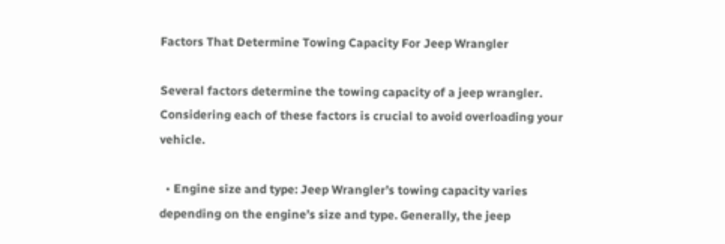Factors That Determine Towing Capacity For Jeep Wrangler

Several factors determine the towing capacity of a jeep wrangler. Considering each of these factors is crucial to avoid overloading your vehicle.

  • Engine size and type: Jeep Wrangler’s towing capacity varies depending on the engine’s size and type. Generally, the jeep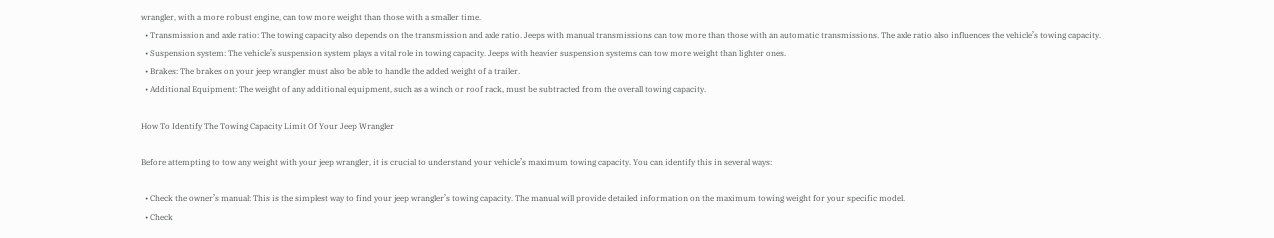wrangler, with a more robust engine, can tow more weight than those with a smaller time.
  • Transmission and axle ratio: The towing capacity also depends on the transmission and axle ratio. Jeeps with manual transmissions can tow more than those with an automatic transmissions. The axle ratio also influences the vehicle’s towing capacity.
  • Suspension system: The vehicle’s suspension system plays a vital role in towing capacity. Jeeps with heavier suspension systems can tow more weight than lighter ones.
  • Brakes: The brakes on your jeep wrangler must also be able to handle the added weight of a trailer.
  • Additional Equipment: The weight of any additional equipment, such as a winch or roof rack, must be subtracted from the overall towing capacity.

How To Identify The Towing Capacity Limit Of Your Jeep Wrangler

Before attempting to tow any weight with your jeep wrangler, it is crucial to understand your vehicle’s maximum towing capacity. You can identify this in several ways:

  • Check the owner’s manual: This is the simplest way to find your jeep wrangler’s towing capacity. The manual will provide detailed information on the maximum towing weight for your specific model.
  • Check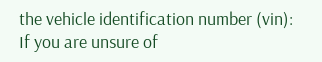the vehicle identification number (vin): If you are unsure of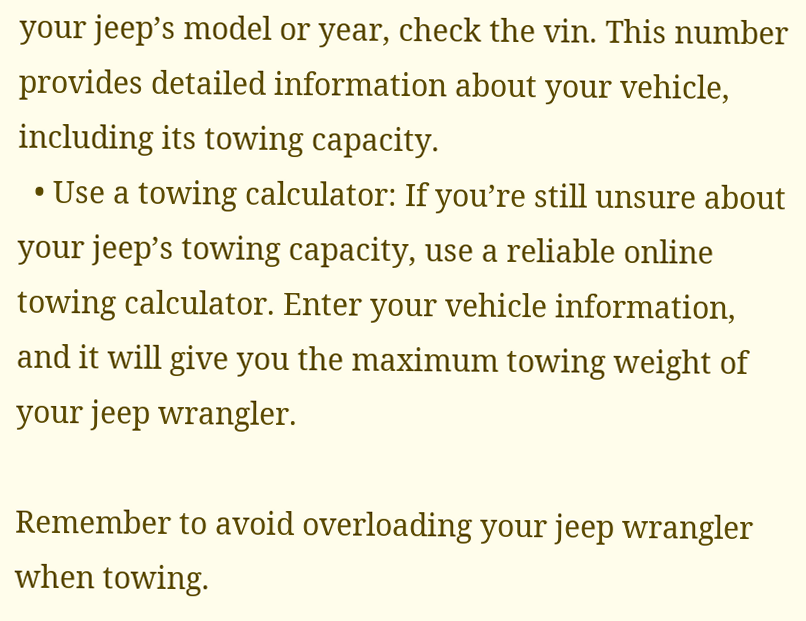your jeep’s model or year, check the vin. This number provides detailed information about your vehicle, including its towing capacity.
  • Use a towing calculator: If you’re still unsure about your jeep’s towing capacity, use a reliable online towing calculator. Enter your vehicle information, and it will give you the maximum towing weight of your jeep wrangler.

Remember to avoid overloading your jeep wrangler when towing.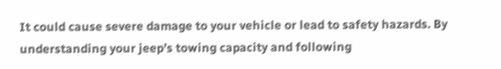It could cause severe damage to your vehicle or lead to safety hazards. By understanding your jeep’s towing capacity and following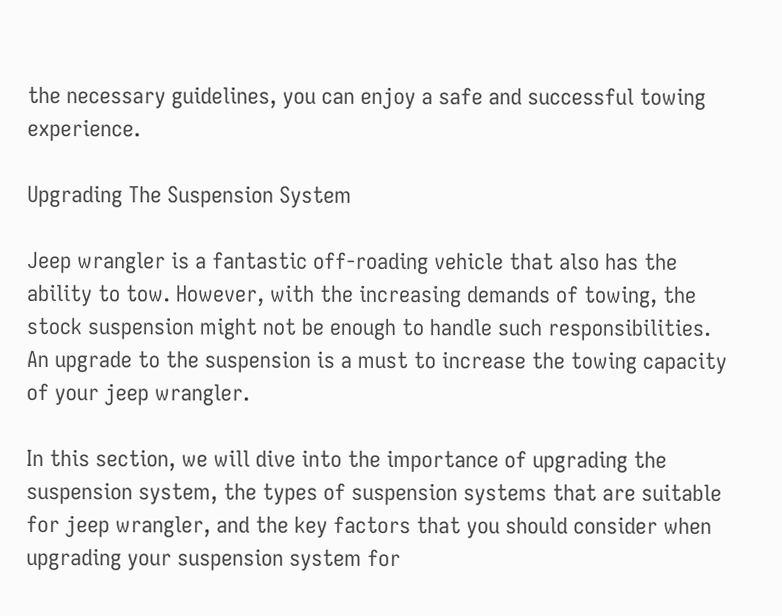the necessary guidelines, you can enjoy a safe and successful towing experience.

Upgrading The Suspension System

Jeep wrangler is a fantastic off-roading vehicle that also has the ability to tow. However, with the increasing demands of towing, the stock suspension might not be enough to handle such responsibilities. An upgrade to the suspension is a must to increase the towing capacity of your jeep wrangler.

In this section, we will dive into the importance of upgrading the suspension system, the types of suspension systems that are suitable for jeep wrangler, and the key factors that you should consider when upgrading your suspension system for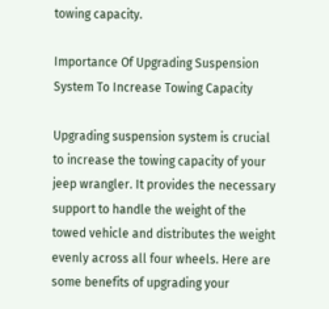towing capacity.

Importance Of Upgrading Suspension System To Increase Towing Capacity

Upgrading suspension system is crucial to increase the towing capacity of your jeep wrangler. It provides the necessary support to handle the weight of the towed vehicle and distributes the weight evenly across all four wheels. Here are some benefits of upgrading your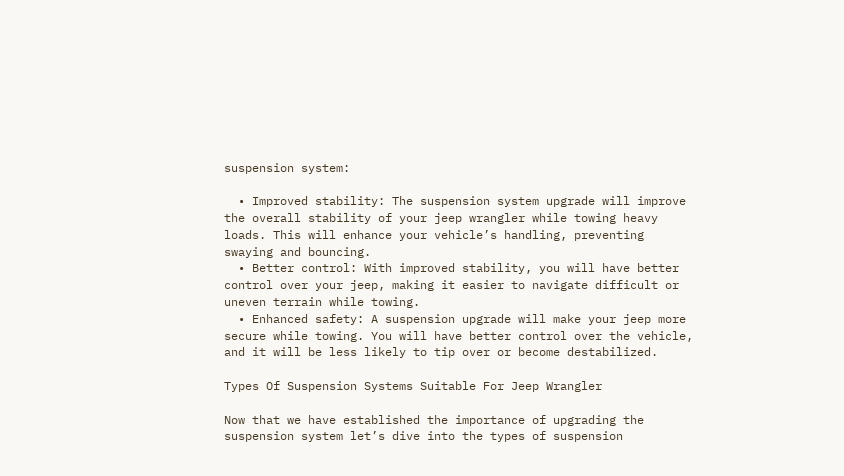suspension system:

  • Improved stability: The suspension system upgrade will improve the overall stability of your jeep wrangler while towing heavy loads. This will enhance your vehicle’s handling, preventing swaying and bouncing.
  • Better control: With improved stability, you will have better control over your jeep, making it easier to navigate difficult or uneven terrain while towing.
  • Enhanced safety: A suspension upgrade will make your jeep more secure while towing. You will have better control over the vehicle, and it will be less likely to tip over or become destabilized.

Types Of Suspension Systems Suitable For Jeep Wrangler

Now that we have established the importance of upgrading the suspension system let’s dive into the types of suspension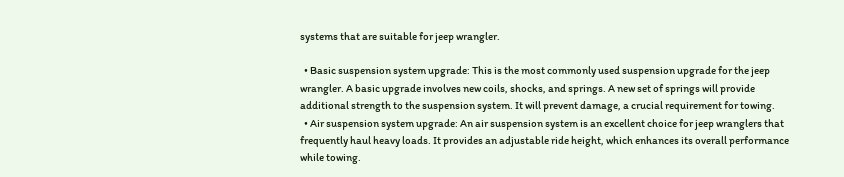systems that are suitable for jeep wrangler.

  • Basic suspension system upgrade: This is the most commonly used suspension upgrade for the jeep wrangler. A basic upgrade involves new coils, shocks, and springs. A new set of springs will provide additional strength to the suspension system. It will prevent damage, a crucial requirement for towing.
  • Air suspension system upgrade: An air suspension system is an excellent choice for jeep wranglers that frequently haul heavy loads. It provides an adjustable ride height, which enhances its overall performance while towing.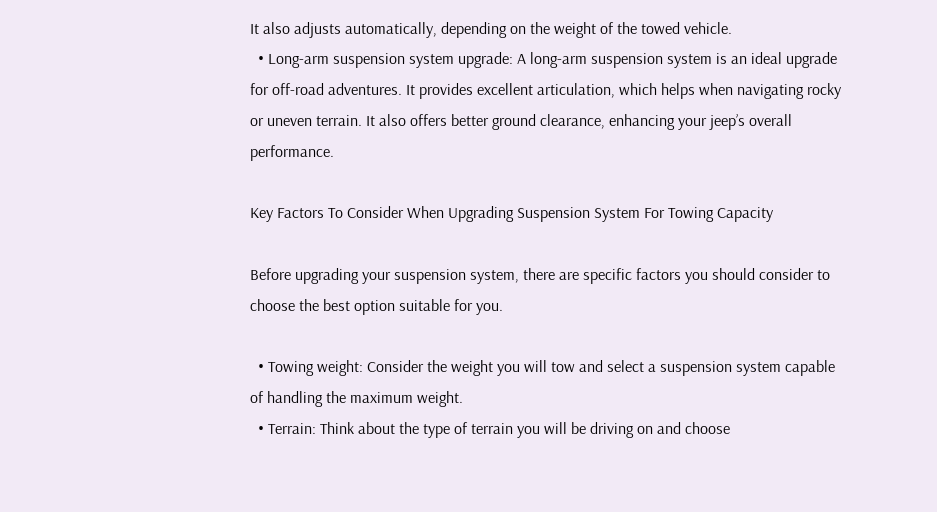It also adjusts automatically, depending on the weight of the towed vehicle.
  • Long-arm suspension system upgrade: A long-arm suspension system is an ideal upgrade for off-road adventures. It provides excellent articulation, which helps when navigating rocky or uneven terrain. It also offers better ground clearance, enhancing your jeep’s overall performance.

Key Factors To Consider When Upgrading Suspension System For Towing Capacity

Before upgrading your suspension system, there are specific factors you should consider to choose the best option suitable for you.

  • Towing weight: Consider the weight you will tow and select a suspension system capable of handling the maximum weight.
  • Terrain: Think about the type of terrain you will be driving on and choose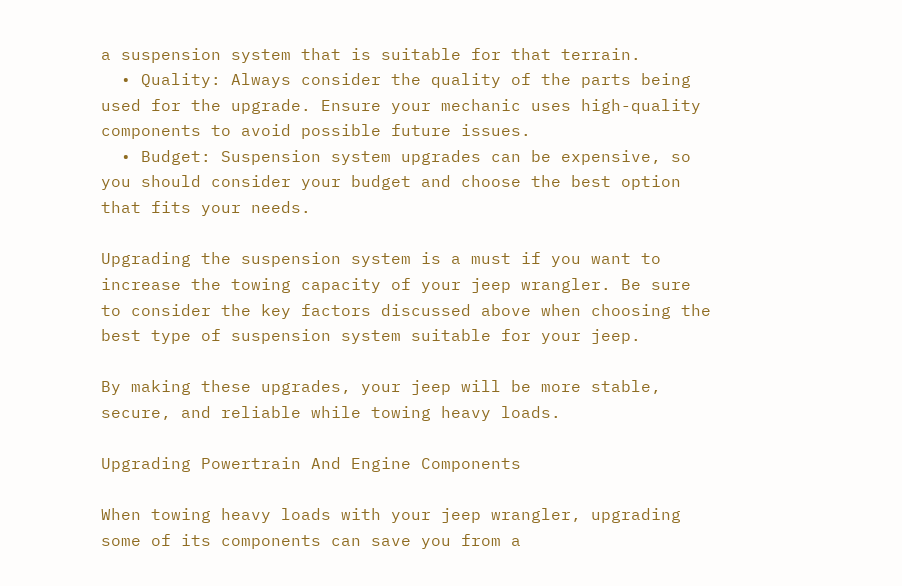a suspension system that is suitable for that terrain.
  • Quality: Always consider the quality of the parts being used for the upgrade. Ensure your mechanic uses high-quality components to avoid possible future issues.
  • Budget: Suspension system upgrades can be expensive, so you should consider your budget and choose the best option that fits your needs.

Upgrading the suspension system is a must if you want to increase the towing capacity of your jeep wrangler. Be sure to consider the key factors discussed above when choosing the best type of suspension system suitable for your jeep.

By making these upgrades, your jeep will be more stable, secure, and reliable while towing heavy loads.

Upgrading Powertrain And Engine Components

When towing heavy loads with your jeep wrangler, upgrading some of its components can save you from a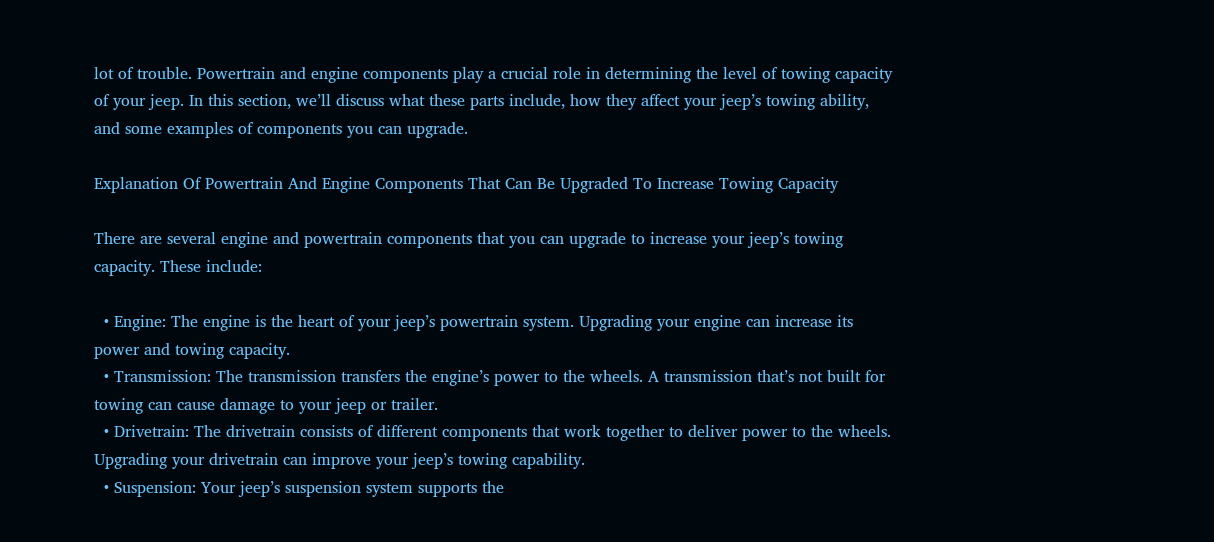lot of trouble. Powertrain and engine components play a crucial role in determining the level of towing capacity of your jeep. In this section, we’ll discuss what these parts include, how they affect your jeep’s towing ability, and some examples of components you can upgrade.

Explanation Of Powertrain And Engine Components That Can Be Upgraded To Increase Towing Capacity

There are several engine and powertrain components that you can upgrade to increase your jeep’s towing capacity. These include:

  • Engine: The engine is the heart of your jeep’s powertrain system. Upgrading your engine can increase its power and towing capacity.
  • Transmission: The transmission transfers the engine’s power to the wheels. A transmission that’s not built for towing can cause damage to your jeep or trailer.
  • Drivetrain: The drivetrain consists of different components that work together to deliver power to the wheels. Upgrading your drivetrain can improve your jeep’s towing capability.
  • Suspension: Your jeep’s suspension system supports the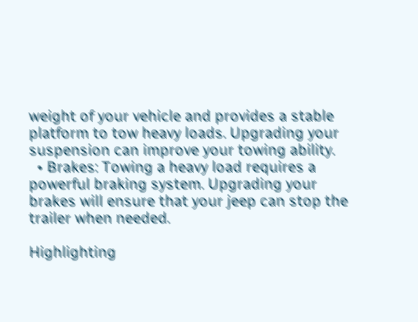weight of your vehicle and provides a stable platform to tow heavy loads. Upgrading your suspension can improve your towing ability.
  • Brakes: Towing a heavy load requires a powerful braking system. Upgrading your brakes will ensure that your jeep can stop the trailer when needed.

Highlighting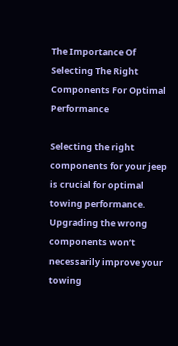The Importance Of Selecting The Right Components For Optimal Performance

Selecting the right components for your jeep is crucial for optimal towing performance. Upgrading the wrong components won’t necessarily improve your towing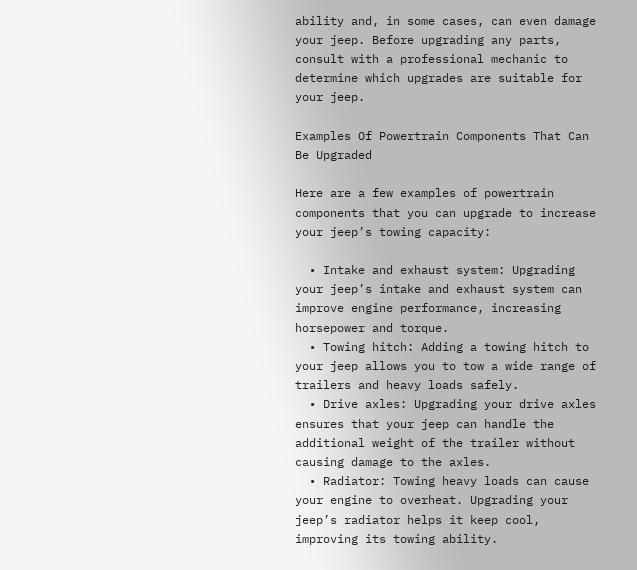ability and, in some cases, can even damage your jeep. Before upgrading any parts, consult with a professional mechanic to determine which upgrades are suitable for your jeep.

Examples Of Powertrain Components That Can Be Upgraded

Here are a few examples of powertrain components that you can upgrade to increase your jeep’s towing capacity:

  • Intake and exhaust system: Upgrading your jeep’s intake and exhaust system can improve engine performance, increasing horsepower and torque.
  • Towing hitch: Adding a towing hitch to your jeep allows you to tow a wide range of trailers and heavy loads safely.
  • Drive axles: Upgrading your drive axles ensures that your jeep can handle the additional weight of the trailer without causing damage to the axles.
  • Radiator: Towing heavy loads can cause your engine to overheat. Upgrading your jeep’s radiator helps it keep cool, improving its towing ability.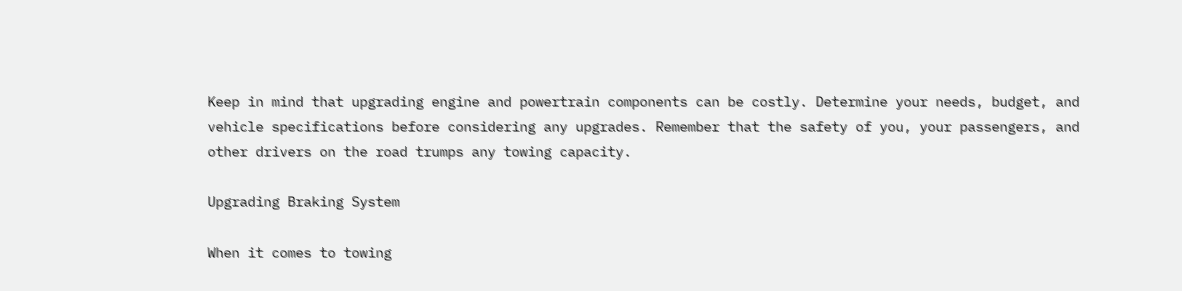Keep in mind that upgrading engine and powertrain components can be costly. Determine your needs, budget, and vehicle specifications before considering any upgrades. Remember that the safety of you, your passengers, and other drivers on the road trumps any towing capacity.

Upgrading Braking System

When it comes to towing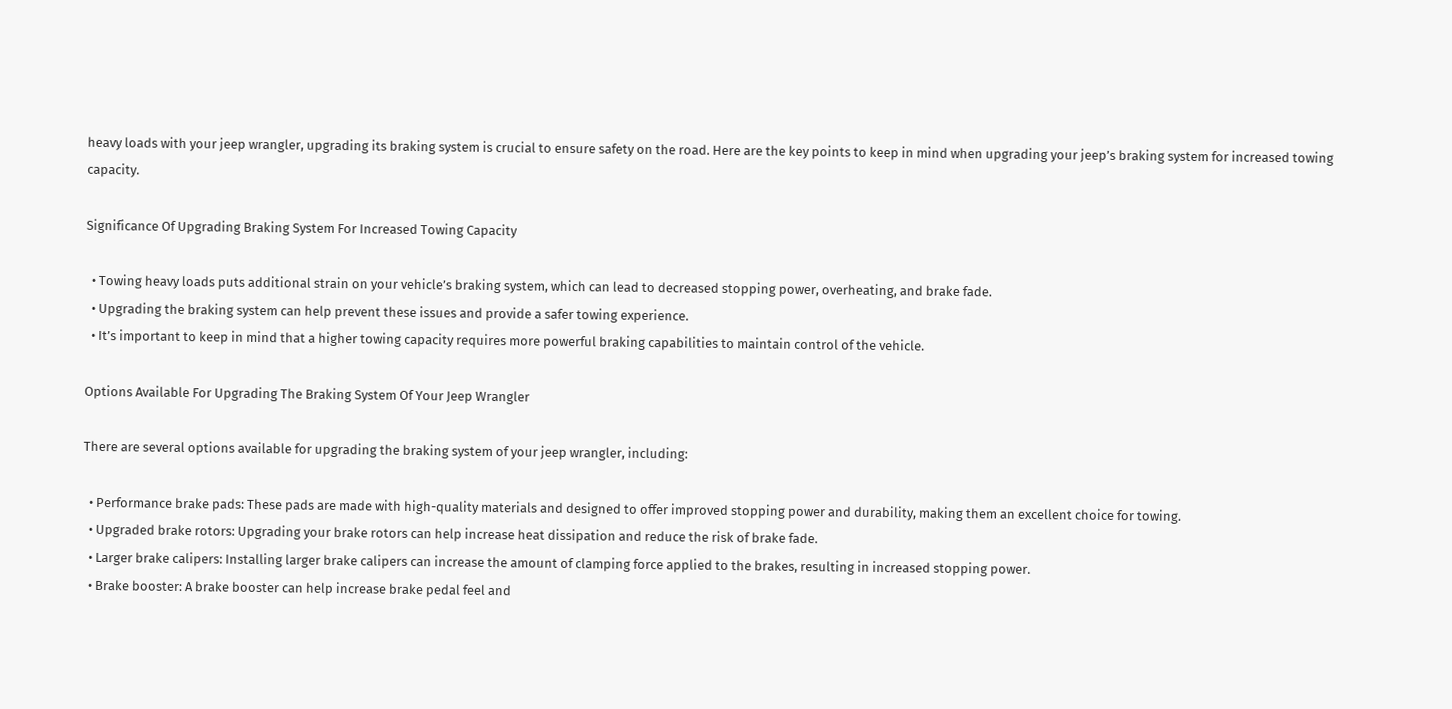heavy loads with your jeep wrangler, upgrading its braking system is crucial to ensure safety on the road. Here are the key points to keep in mind when upgrading your jeep’s braking system for increased towing capacity.

Significance Of Upgrading Braking System For Increased Towing Capacity

  • Towing heavy loads puts additional strain on your vehicle’s braking system, which can lead to decreased stopping power, overheating, and brake fade.
  • Upgrading the braking system can help prevent these issues and provide a safer towing experience.
  • It’s important to keep in mind that a higher towing capacity requires more powerful braking capabilities to maintain control of the vehicle.

Options Available For Upgrading The Braking System Of Your Jeep Wrangler

There are several options available for upgrading the braking system of your jeep wrangler, including:

  • Performance brake pads: These pads are made with high-quality materials and designed to offer improved stopping power and durability, making them an excellent choice for towing.
  • Upgraded brake rotors: Upgrading your brake rotors can help increase heat dissipation and reduce the risk of brake fade.
  • Larger brake calipers: Installing larger brake calipers can increase the amount of clamping force applied to the brakes, resulting in increased stopping power.
  • Brake booster: A brake booster can help increase brake pedal feel and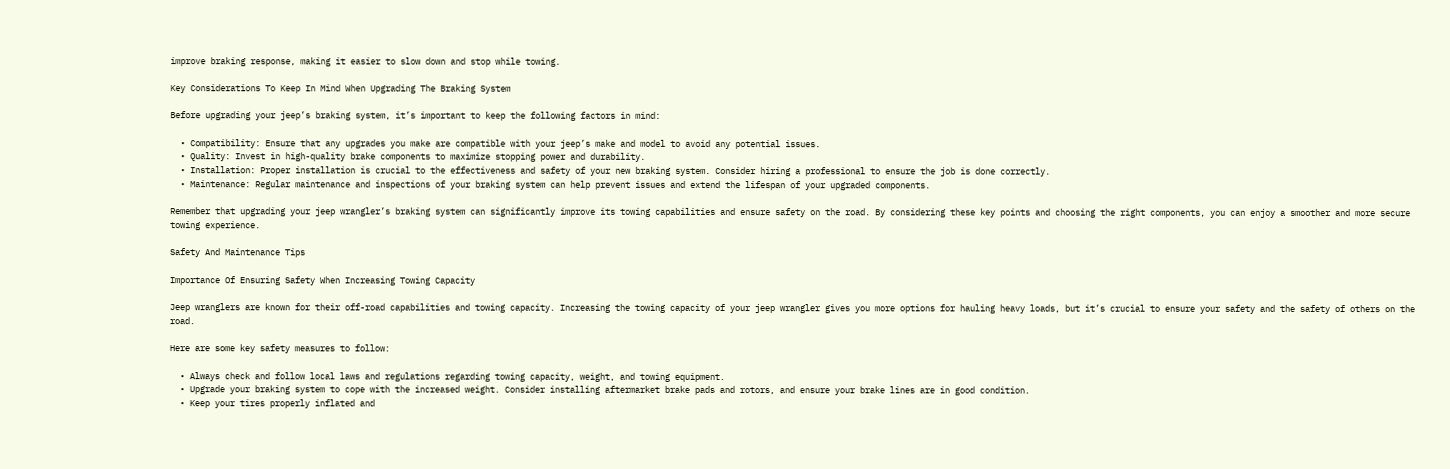improve braking response, making it easier to slow down and stop while towing.

Key Considerations To Keep In Mind When Upgrading The Braking System

Before upgrading your jeep’s braking system, it’s important to keep the following factors in mind:

  • Compatibility: Ensure that any upgrades you make are compatible with your jeep’s make and model to avoid any potential issues.
  • Quality: Invest in high-quality brake components to maximize stopping power and durability.
  • Installation: Proper installation is crucial to the effectiveness and safety of your new braking system. Consider hiring a professional to ensure the job is done correctly.
  • Maintenance: Regular maintenance and inspections of your braking system can help prevent issues and extend the lifespan of your upgraded components.

Remember that upgrading your jeep wrangler’s braking system can significantly improve its towing capabilities and ensure safety on the road. By considering these key points and choosing the right components, you can enjoy a smoother and more secure towing experience.

Safety And Maintenance Tips

Importance Of Ensuring Safety When Increasing Towing Capacity

Jeep wranglers are known for their off-road capabilities and towing capacity. Increasing the towing capacity of your jeep wrangler gives you more options for hauling heavy loads, but it’s crucial to ensure your safety and the safety of others on the road.

Here are some key safety measures to follow:

  • Always check and follow local laws and regulations regarding towing capacity, weight, and towing equipment.
  • Upgrade your braking system to cope with the increased weight. Consider installing aftermarket brake pads and rotors, and ensure your brake lines are in good condition.
  • Keep your tires properly inflated and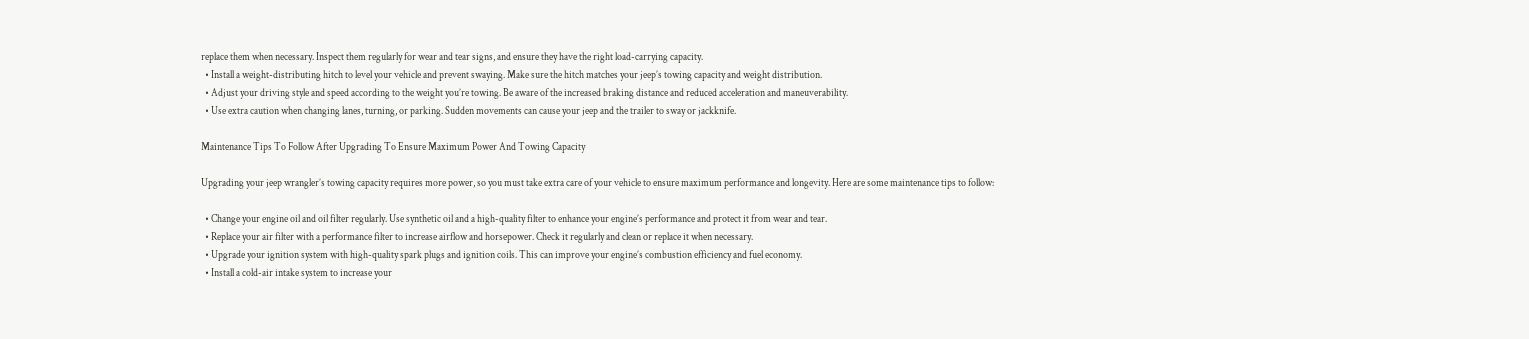replace them when necessary. Inspect them regularly for wear and tear signs, and ensure they have the right load-carrying capacity.
  • Install a weight-distributing hitch to level your vehicle and prevent swaying. Make sure the hitch matches your jeep’s towing capacity and weight distribution.
  • Adjust your driving style and speed according to the weight you’re towing. Be aware of the increased braking distance and reduced acceleration and maneuverability.
  • Use extra caution when changing lanes, turning, or parking. Sudden movements can cause your jeep and the trailer to sway or jackknife.

Maintenance Tips To Follow After Upgrading To Ensure Maximum Power And Towing Capacity

Upgrading your jeep wrangler’s towing capacity requires more power, so you must take extra care of your vehicle to ensure maximum performance and longevity. Here are some maintenance tips to follow:

  • Change your engine oil and oil filter regularly. Use synthetic oil and a high-quality filter to enhance your engine’s performance and protect it from wear and tear.
  • Replace your air filter with a performance filter to increase airflow and horsepower. Check it regularly and clean or replace it when necessary.
  • Upgrade your ignition system with high-quality spark plugs and ignition coils. This can improve your engine’s combustion efficiency and fuel economy.
  • Install a cold-air intake system to increase your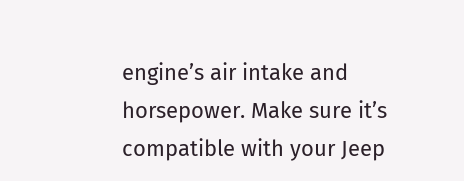engine’s air intake and horsepower. Make sure it’s compatible with your Jeep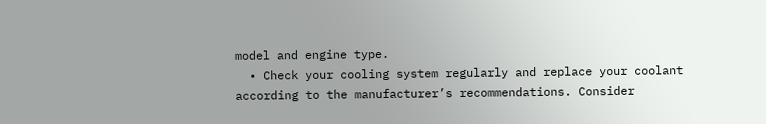model and engine type.
  • Check your cooling system regularly and replace your coolant according to the manufacturer’s recommendations. Consider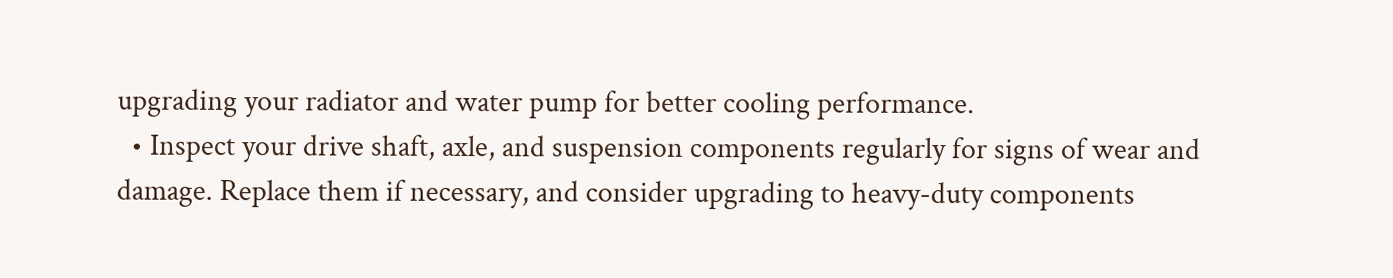upgrading your radiator and water pump for better cooling performance.
  • Inspect your drive shaft, axle, and suspension components regularly for signs of wear and damage. Replace them if necessary, and consider upgrading to heavy-duty components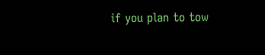if you plan to tow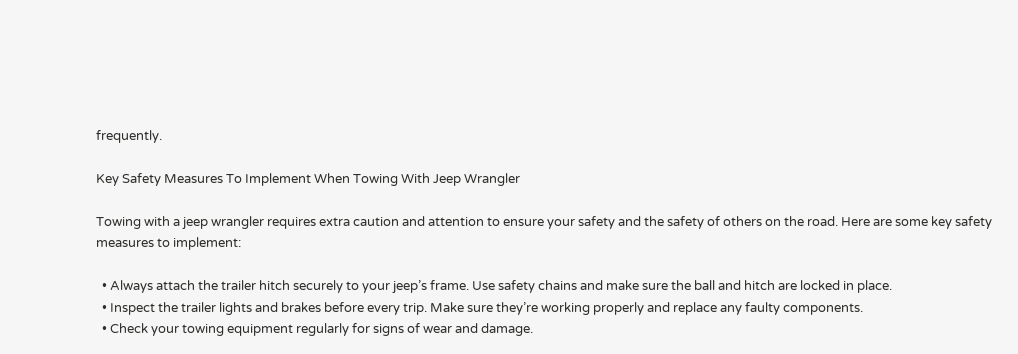frequently.

Key Safety Measures To Implement When Towing With Jeep Wrangler

Towing with a jeep wrangler requires extra caution and attention to ensure your safety and the safety of others on the road. Here are some key safety measures to implement:

  • Always attach the trailer hitch securely to your jeep’s frame. Use safety chains and make sure the ball and hitch are locked in place.
  • Inspect the trailer lights and brakes before every trip. Make sure they’re working properly and replace any faulty components.
  • Check your towing equipment regularly for signs of wear and damage.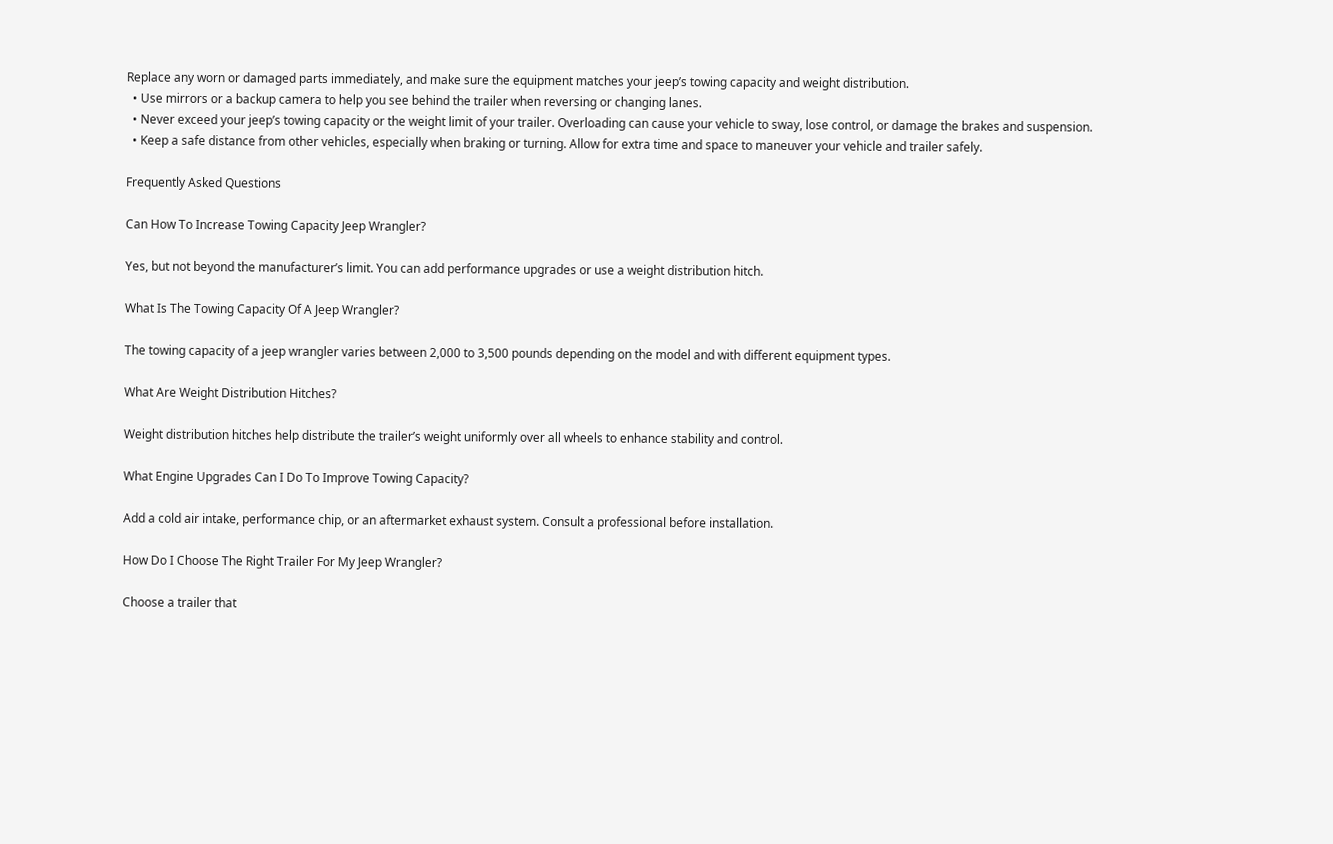Replace any worn or damaged parts immediately, and make sure the equipment matches your jeep’s towing capacity and weight distribution.
  • Use mirrors or a backup camera to help you see behind the trailer when reversing or changing lanes.
  • Never exceed your jeep’s towing capacity or the weight limit of your trailer. Overloading can cause your vehicle to sway, lose control, or damage the brakes and suspension.
  • Keep a safe distance from other vehicles, especially when braking or turning. Allow for extra time and space to maneuver your vehicle and trailer safely.

Frequently Asked Questions

Can How To Increase Towing Capacity Jeep Wrangler?

Yes, but not beyond the manufacturer’s limit. You can add performance upgrades or use a weight distribution hitch.

What Is The Towing Capacity Of A Jeep Wrangler?

The towing capacity of a jeep wrangler varies between 2,000 to 3,500 pounds depending on the model and with different equipment types.

What Are Weight Distribution Hitches?

Weight distribution hitches help distribute the trailer’s weight uniformly over all wheels to enhance stability and control.

What Engine Upgrades Can I Do To Improve Towing Capacity?

Add a cold air intake, performance chip, or an aftermarket exhaust system. Consult a professional before installation.

How Do I Choose The Right Trailer For My Jeep Wrangler?

Choose a trailer that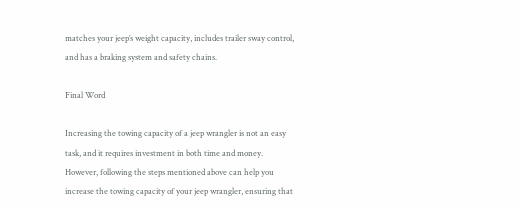matches your jeep’s weight capacity, includes trailer sway control, and has a braking system and safety chains.

Final Word

Increasing the towing capacity of a jeep wrangler is not an easy task, and it requires investment in both time and money. However, following the steps mentioned above can help you increase the towing capacity of your jeep wrangler, ensuring that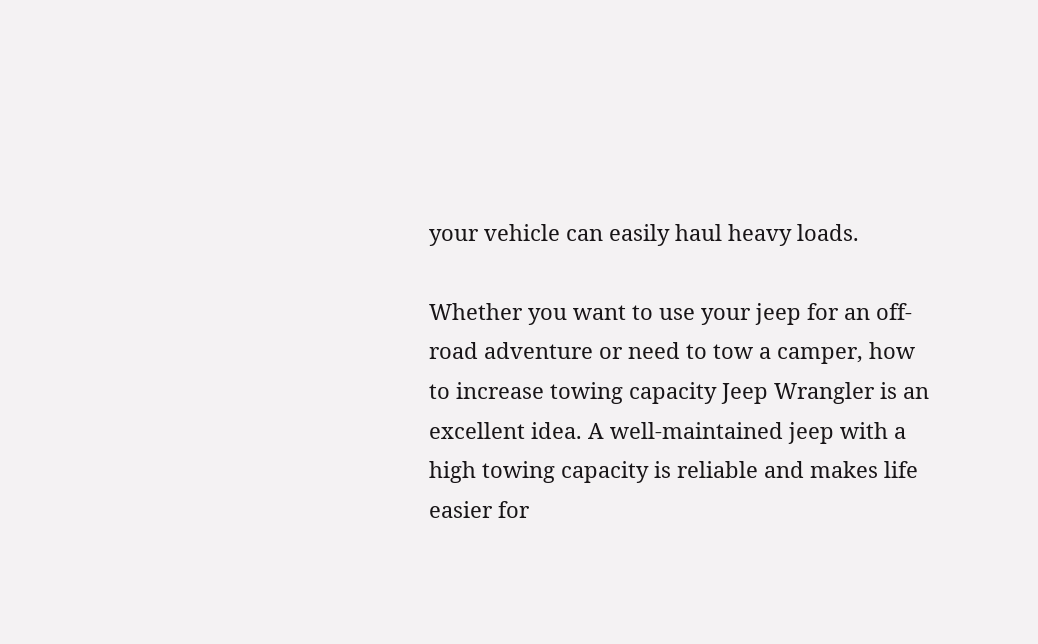your vehicle can easily haul heavy loads.

Whether you want to use your jeep for an off-road adventure or need to tow a camper, how to increase towing capacity Jeep Wrangler is an excellent idea. A well-maintained jeep with a high towing capacity is reliable and makes life easier for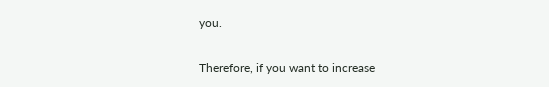you.

Therefore, if you want to increase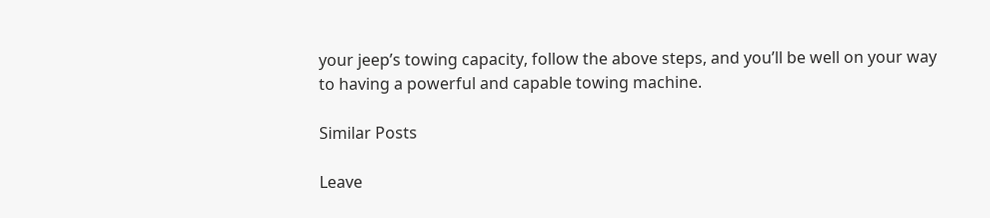your jeep’s towing capacity, follow the above steps, and you’ll be well on your way to having a powerful and capable towing machine.

Similar Posts

Leave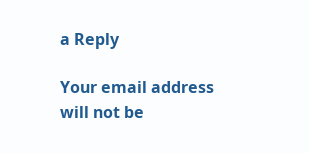a Reply

Your email address will not be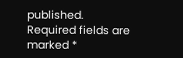published. Required fields are marked *